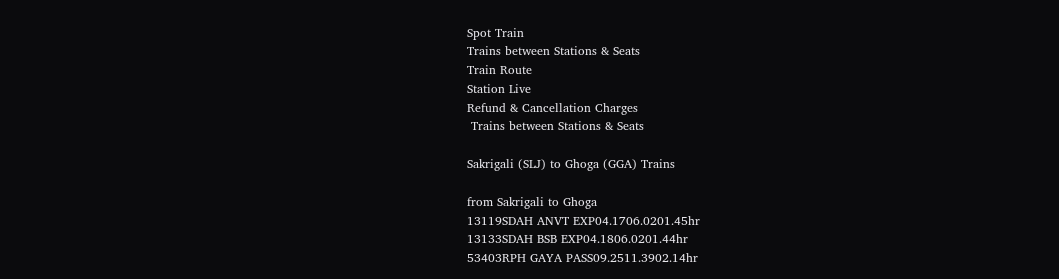Spot Train
Trains between Stations & Seats
Train Route
Station Live
Refund & Cancellation Charges
 Trains between Stations & Seats

Sakrigali (SLJ) to Ghoga (GGA) Trains

from Sakrigali to Ghoga
13119SDAH ANVT EXP04.1706.0201.45hr
13133SDAH BSB EXP04.1806.0201.44hr
53403RPH GAYA PASS09.2511.3902.14hr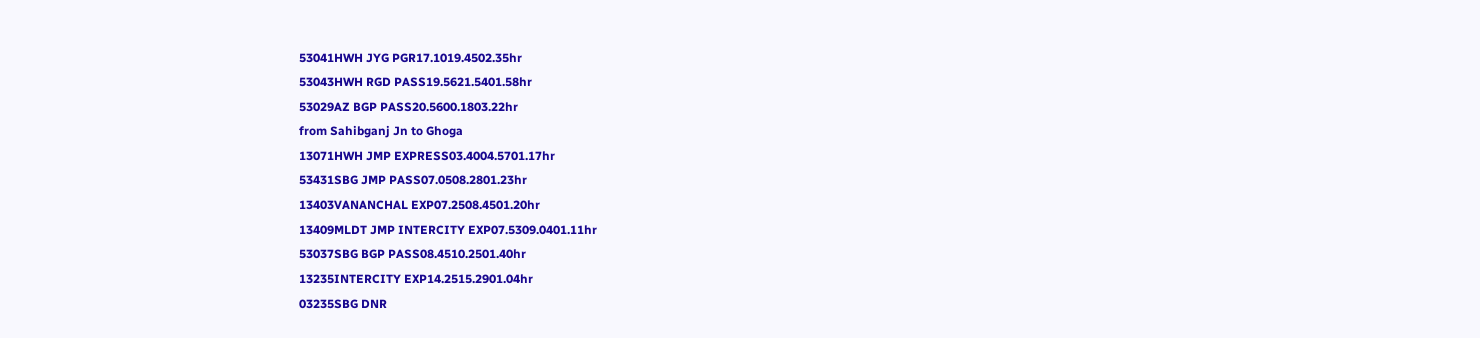53041HWH JYG PGR17.1019.4502.35hr
53043HWH RGD PASS19.5621.5401.58hr
53029AZ BGP PASS20.5600.1803.22hr
from Sahibganj Jn to Ghoga
13071HWH JMP EXPRESS03.4004.5701.17hr
53431SBG JMP PASS07.0508.2801.23hr
13403VANANCHAL EXP07.2508.4501.20hr
13409MLDT JMP INTERCITY EXP07.5309.0401.11hr
53037SBG BGP PASS08.4510.2501.40hr
13235INTERCITY EXP14.2515.2901.04hr
03235SBG DNR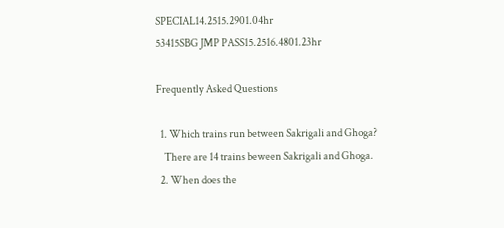SPECIAL14.2515.2901.04hr
53415SBG JMP PASS15.2516.4801.23hr

Frequently Asked Questions

  1. Which trains run between Sakrigali and Ghoga?
    There are 14 trains beween Sakrigali and Ghoga.
  2. When does the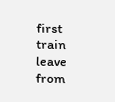first train leave from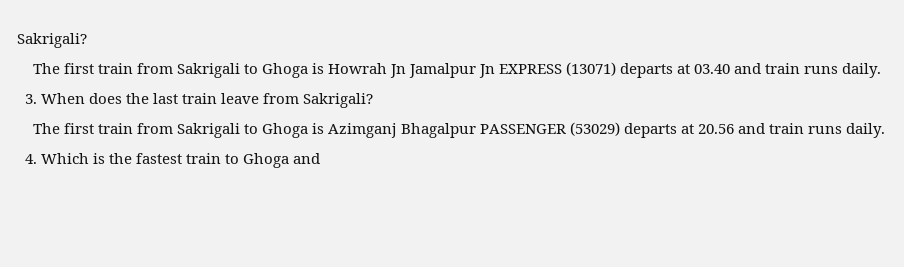Sakrigali?
    The first train from Sakrigali to Ghoga is Howrah Jn Jamalpur Jn EXPRESS (13071) departs at 03.40 and train runs daily.
  3. When does the last train leave from Sakrigali?
    The first train from Sakrigali to Ghoga is Azimganj Bhagalpur PASSENGER (53029) departs at 20.56 and train runs daily.
  4. Which is the fastest train to Ghoga and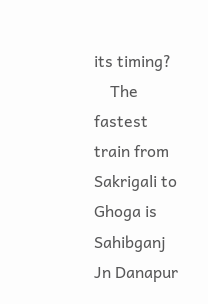its timing?
    The fastest train from Sakrigali to Ghoga is Sahibganj Jn Danapur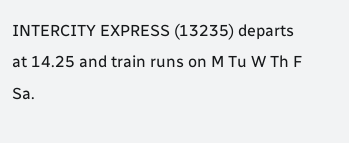INTERCITY EXPRESS (13235) departs at 14.25 and train runs on M Tu W Th F Sa.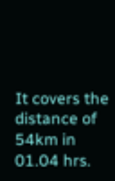It covers the distance of 54km in 01.04 hrs.